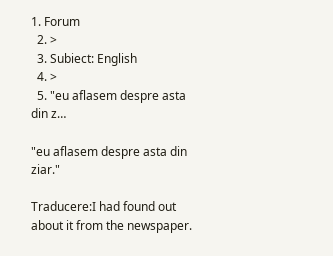1. Forum
  2. >
  3. Subiect: English
  4. >
  5. "eu aflasem despre asta din z…

"eu aflasem despre asta din ziar."

Traducere:I had found out about it from the newspaper.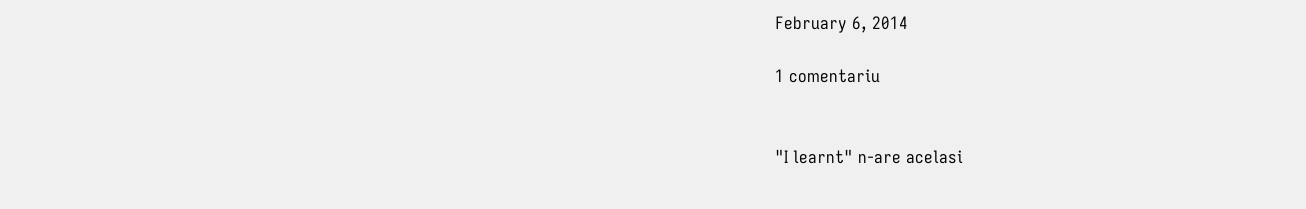February 6, 2014

1 comentariu


"I learnt" n-are acelasi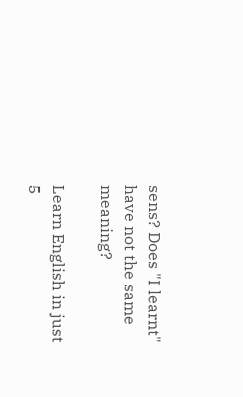sens? Does "I learnt" have not the same meaning?

Learn English in just 5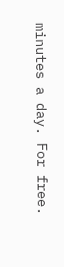minutes a day. For free.